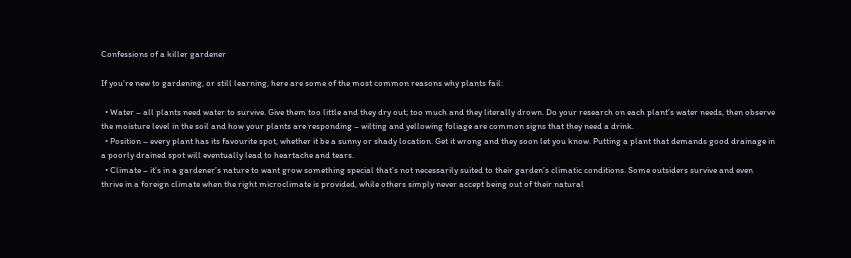Confessions of a killer gardener

If you’re new to gardening, or still learning, here are some of the most common reasons why plants fail:

  • Water – all plants need water to survive. Give them too little and they dry out; too much and they literally drown. Do your research on each plant’s water needs, then observe the moisture level in the soil and how your plants are responding – wilting and yellowing foliage are common signs that they need a drink.
  • Position – every plant has its favourite spot, whether it be a sunny or shady location. Get it wrong and they soon let you know. Putting a plant that demands good drainage in a poorly drained spot will eventually lead to heartache and tears.
  • Climate – it’s in a gardener’s nature to want grow something special that’s not necessarily suited to their garden’s climatic conditions. Some outsiders survive and even thrive in a foreign climate when the right microclimate is provided, while others simply never accept being out of their natural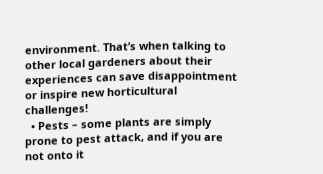environment. That’s when talking to other local gardeners about their experiences can save disappointment or inspire new horticultural challenges!
  • Pests – some plants are simply prone to pest attack, and if you are not onto it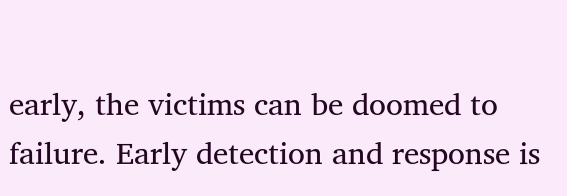early, the victims can be doomed to failure. Early detection and response is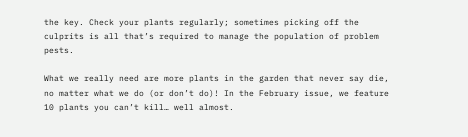the key. Check your plants regularly; sometimes picking off the culprits is all that’s required to manage the population of problem pests.

What we really need are more plants in the garden that never say die, no matter what we do (or don’t do)! In the February issue, we feature 10 plants you can’t kill… well almost.